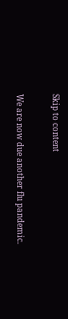Skip to content

We are now due another flu pandemic.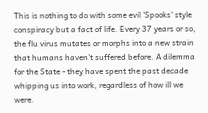This is nothing to do with some evil 'Spooks' style conspiracy but a fact of life. Every 37 years or so, the flu virus mutates or morphs into a new strain that humans haven't suffered before. A dilemma for the State - they have spent the past decade whipping us into work, regardless of how ill we were.